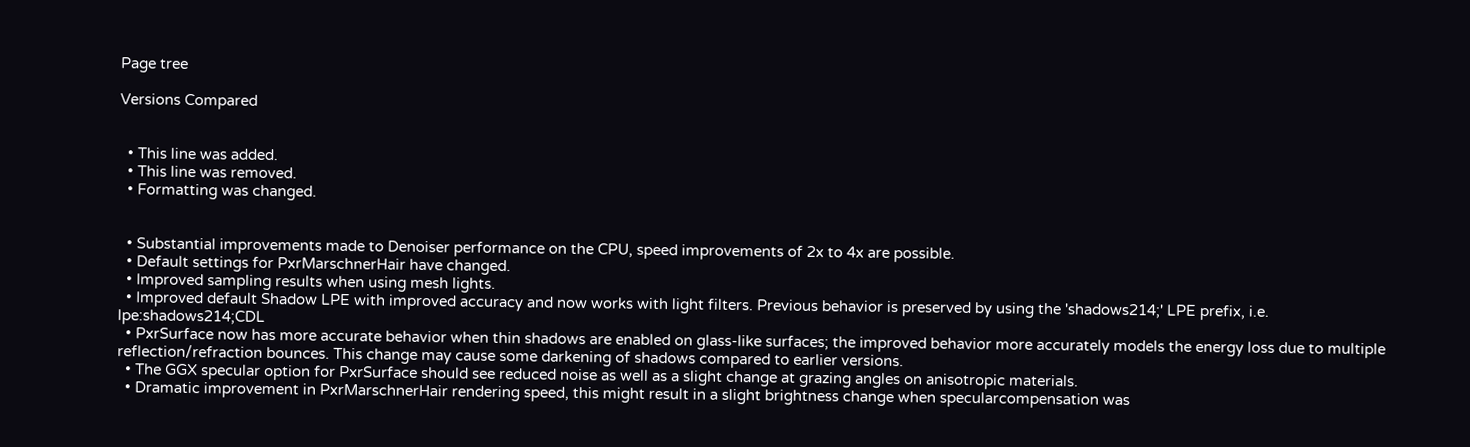Page tree

Versions Compared


  • This line was added.
  • This line was removed.
  • Formatting was changed.


  • Substantial improvements made to Denoiser performance on the CPU, speed improvements of 2x to 4x are possible.
  • Default settings for PxrMarschnerHair have changed.
  • Improved sampling results when using mesh lights.
  • Improved default Shadow LPE with improved accuracy and now works with light filters. Previous behavior is preserved by using the 'shadows214;' LPE prefix, i.e. lpe:shadows214;CDL
  • PxrSurface now has more accurate behavior when thin shadows are enabled on glass-like surfaces; the improved behavior more accurately models the energy loss due to multiple reflection/refraction bounces. This change may cause some darkening of shadows compared to earlier versions.
  • The GGX specular option for PxrSurface should see reduced noise as well as a slight change at grazing angles on anisotropic materials.
  • Dramatic improvement in PxrMarschnerHair rendering speed, this might result in a slight brightness change when specularcompensation was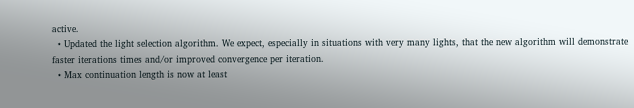active.
  • Updated the light selection algorithm. We expect, especially in situations with very many lights, that the new algorithm will demonstrate faster iterations times and/or improved convergence per iteration.
  • Max continuation length is now at least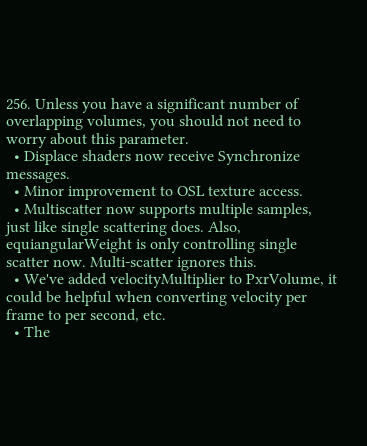256. Unless you have a significant number of overlapping volumes, you should not need to worry about this parameter.
  • Displace shaders now receive Synchronize messages.
  • Minor improvement to OSL texture access.
  • Multiscatter now supports multiple samples, just like single scattering does. Also, equiangularWeight is only controlling single scatter now. Multi-scatter ignores this.
  • We've added velocityMultiplier to PxrVolume, it could be helpful when converting velocity per frame to per second, etc.
  • The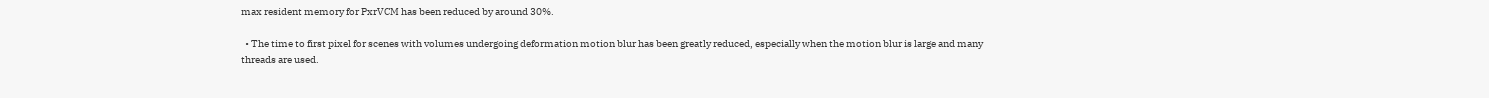max resident memory for PxrVCM has been reduced by around 30%.

  • The time to first pixel for scenes with volumes undergoing deformation motion blur has been greatly reduced, especially when the motion blur is large and many threads are used.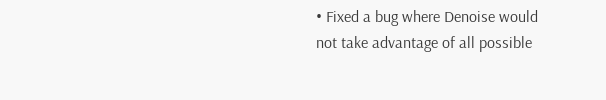• Fixed a bug where Denoise would not take advantage of all possible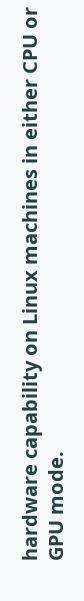hardware capability on Linux machines in either CPU or GPU mode.